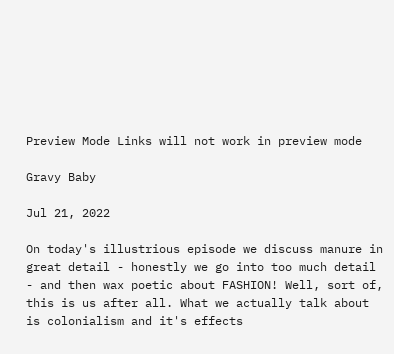Preview Mode Links will not work in preview mode

Gravy Baby

Jul 21, 2022

On today's illustrious episode we discuss manure in great detail - honestly we go into too much detail - and then wax poetic about FASHION! Well, sort of, this is us after all. What we actually talk about is colonialism and it's effects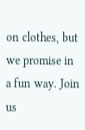on clothes, but we promise in a fun way. Join us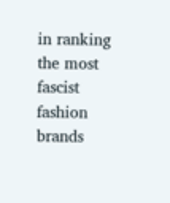in ranking the most fascist fashion brands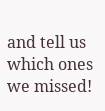and tell us which ones we missed!